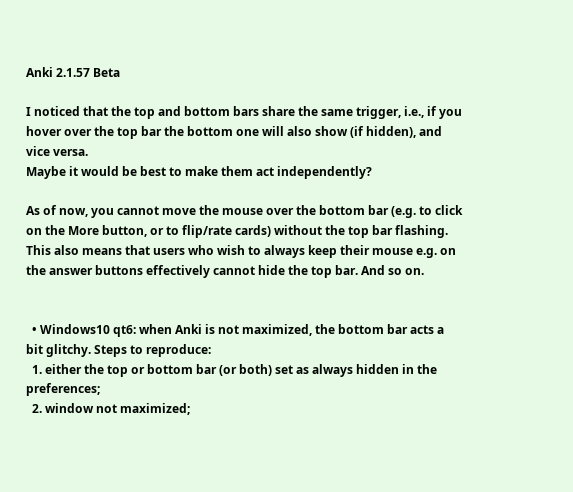Anki 2.1.57 Beta

I noticed that the top and bottom bars share the same trigger, i.e., if you hover over the top bar the bottom one will also show (if hidden), and vice versa.
Maybe it would be best to make them act independently?

As of now, you cannot move the mouse over the bottom bar (e.g. to click on the More button, or to flip/rate cards) without the top bar flashing. This also means that users who wish to always keep their mouse e.g. on the answer buttons effectively cannot hide the top bar. And so on.


  • Windows10 qt6: when Anki is not maximized, the bottom bar acts a bit glitchy. Steps to reproduce:
  1. either the top or bottom bar (or both) set as always hidden in the preferences;
  2. window not maximized;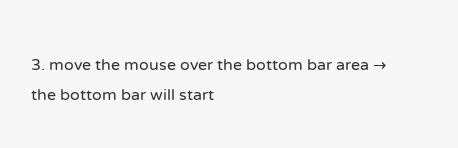3. move the mouse over the bottom bar area → the bottom bar will start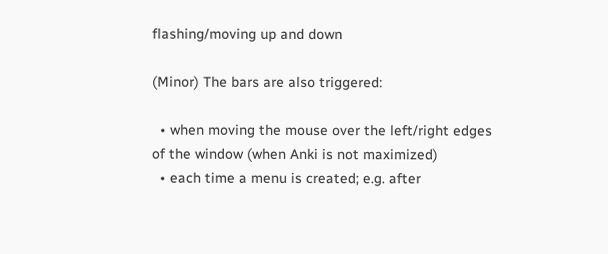flashing/moving up and down

(Minor) The bars are also triggered:

  • when moving the mouse over the left/right edges of the window (when Anki is not maximized)
  • each time a menu is created; e.g. after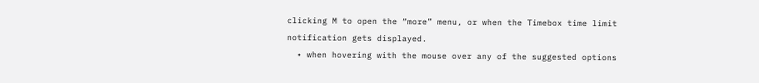clicking M to open the “more” menu, or when the Timebox time limit notification gets displayed.
  • when hovering with the mouse over any of the suggested options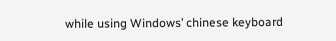while using Windows’ chinese keyboard